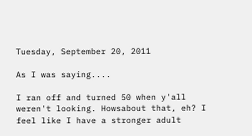Tuesday, September 20, 2011

As I was saying....

I ran off and turned 50 when y'all weren't looking. Howsabout that, eh? I feel like I have a stronger adult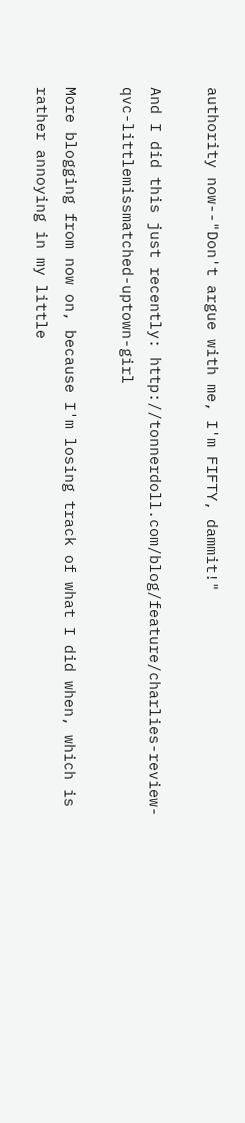authority now--"Don't argue with me, I'm FIFTY, dammit!"

And I did this just recently: http://tonnerdoll.com/blog/feature/charlies-review-qvc-littlemissmatched-uptown-girl

More blogging from now on, because I'm losing track of what I did when, which is rather annoying in my little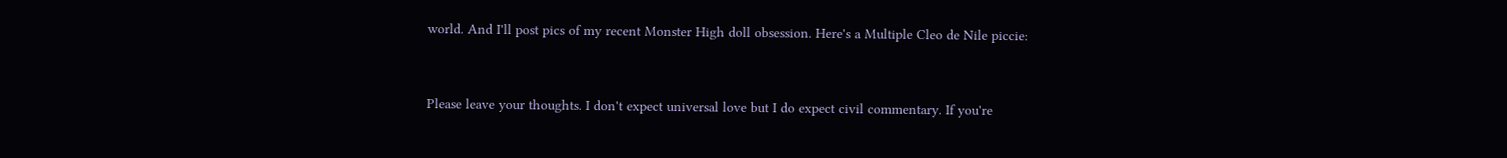world. And I'll post pics of my recent Monster High doll obsession. Here's a Multiple Cleo de Nile piccie:


Please leave your thoughts. I don't expect universal love but I do expect civil commentary. If you're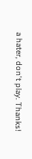a hater, don't play. Thanks!